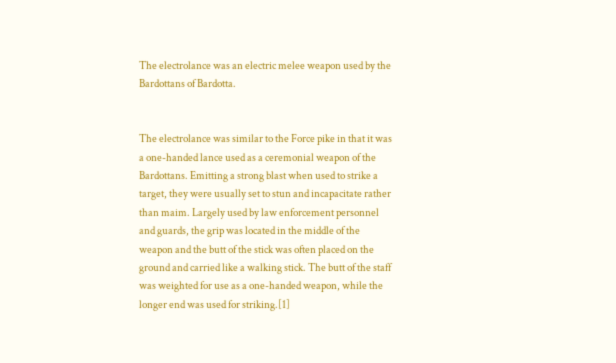The electrolance was an electric melee weapon used by the Bardottans of Bardotta.


The electrolance was similar to the Force pike in that it was a one-handed lance used as a ceremonial weapon of the Bardottans. Emitting a strong blast when used to strike a target, they were usually set to stun and incapacitate rather than maim. Largely used by law enforcement personnel and guards, the grip was located in the middle of the weapon and the butt of the stick was often placed on the ground and carried like a walking stick. The butt of the staff was weighted for use as a one-handed weapon, while the longer end was used for striking.[1]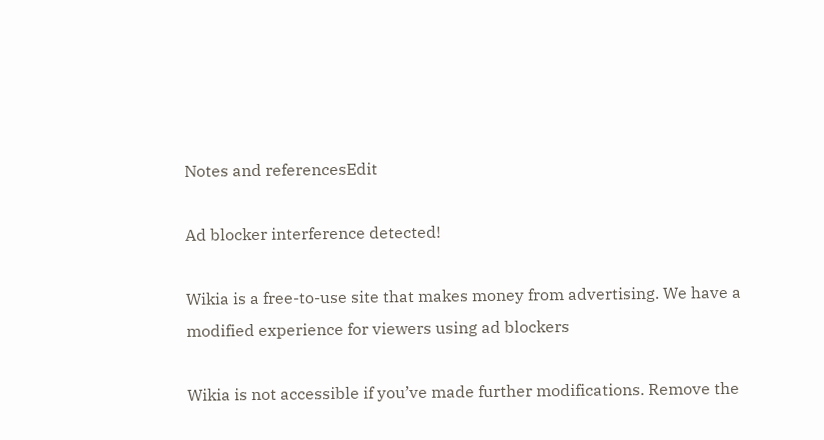Notes and referencesEdit

Ad blocker interference detected!

Wikia is a free-to-use site that makes money from advertising. We have a modified experience for viewers using ad blockers

Wikia is not accessible if you’ve made further modifications. Remove the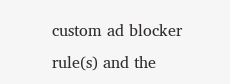custom ad blocker rule(s) and the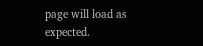page will load as expected.